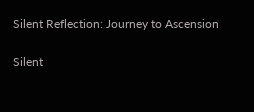Silent Reflection: Journey to Ascension

Silent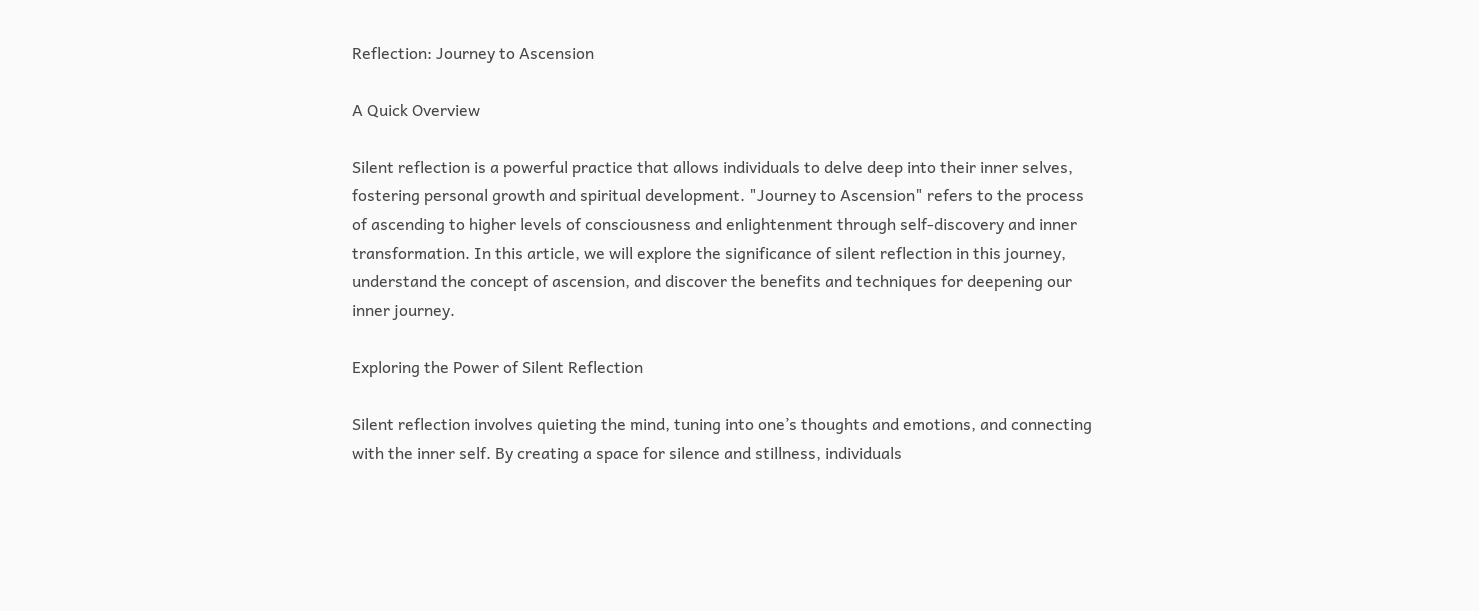Reflection: Journey to Ascension

A Quick Overview

Silent reflection is a powerful practice that allows individuals to delve deep into their inner selves, fostering personal growth and spiritual development. "Journey to Ascension" refers to the process of ascending to higher levels of consciousness and enlightenment through self-discovery and inner transformation. In this article, we will explore the significance of silent reflection in this journey, understand the concept of ascension, and discover the benefits and techniques for deepening our inner journey.

Exploring the Power of Silent Reflection

Silent reflection involves quieting the mind, tuning into one’s thoughts and emotions, and connecting with the inner self. By creating a space for silence and stillness, individuals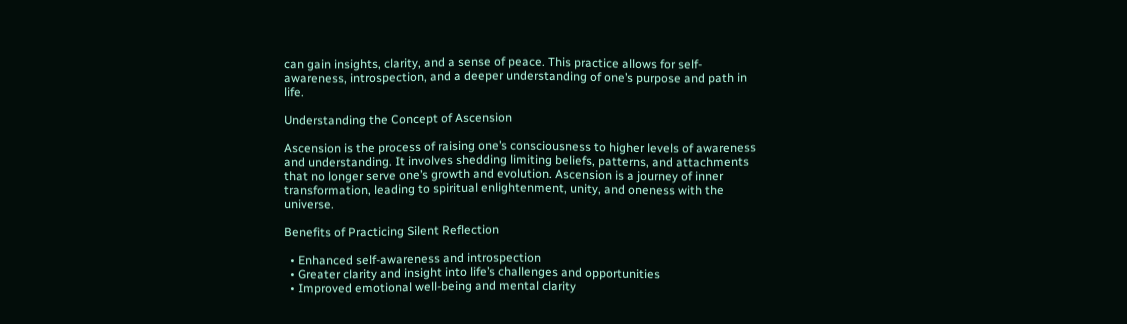can gain insights, clarity, and a sense of peace. This practice allows for self-awareness, introspection, and a deeper understanding of one’s purpose and path in life.

Understanding the Concept of Ascension

Ascension is the process of raising one’s consciousness to higher levels of awareness and understanding. It involves shedding limiting beliefs, patterns, and attachments that no longer serve one’s growth and evolution. Ascension is a journey of inner transformation, leading to spiritual enlightenment, unity, and oneness with the universe.

Benefits of Practicing Silent Reflection

  • Enhanced self-awareness and introspection
  • Greater clarity and insight into life’s challenges and opportunities
  • Improved emotional well-being and mental clarity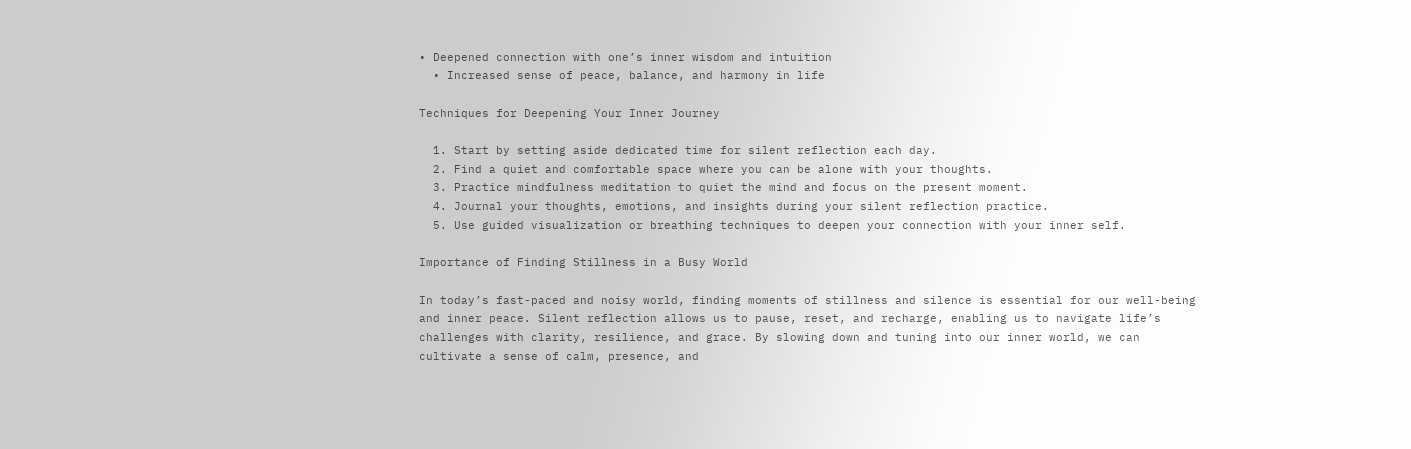• Deepened connection with one’s inner wisdom and intuition
  • Increased sense of peace, balance, and harmony in life

Techniques for Deepening Your Inner Journey

  1. Start by setting aside dedicated time for silent reflection each day.
  2. Find a quiet and comfortable space where you can be alone with your thoughts.
  3. Practice mindfulness meditation to quiet the mind and focus on the present moment.
  4. Journal your thoughts, emotions, and insights during your silent reflection practice.
  5. Use guided visualization or breathing techniques to deepen your connection with your inner self.

Importance of Finding Stillness in a Busy World

In today’s fast-paced and noisy world, finding moments of stillness and silence is essential for our well-being and inner peace. Silent reflection allows us to pause, reset, and recharge, enabling us to navigate life’s challenges with clarity, resilience, and grace. By slowing down and tuning into our inner world, we can cultivate a sense of calm, presence, and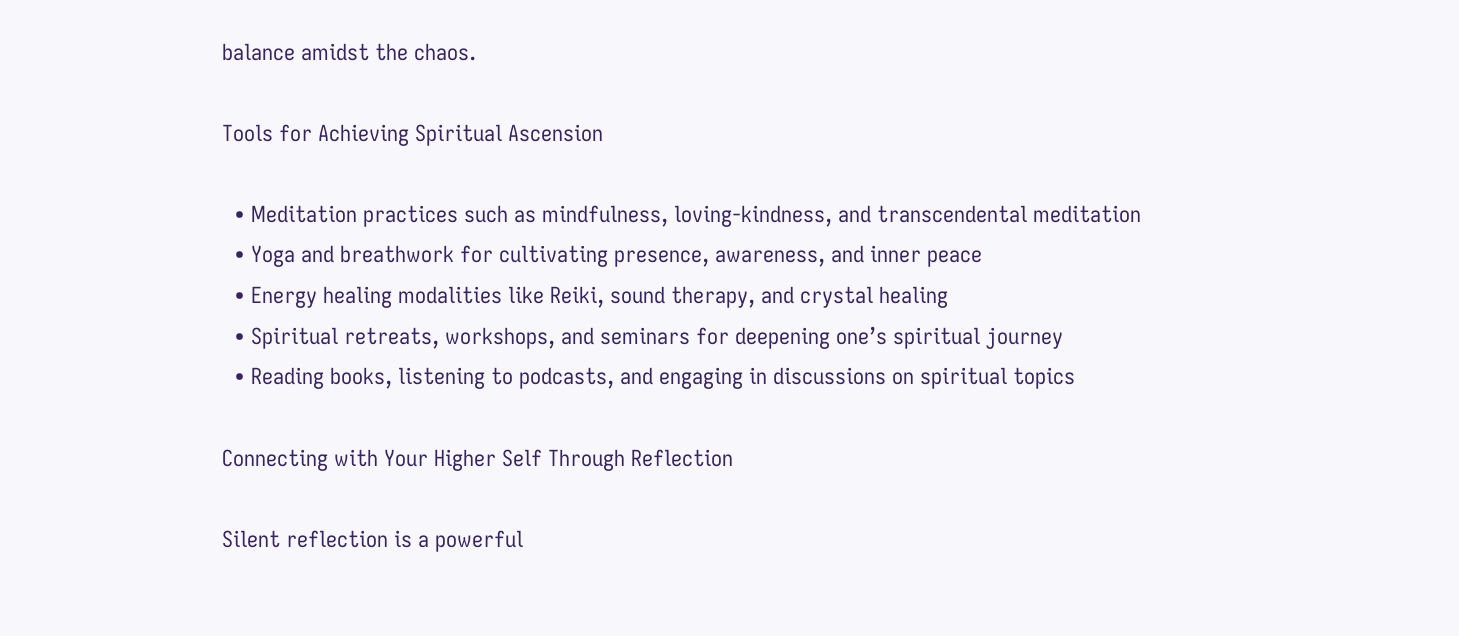balance amidst the chaos.

Tools for Achieving Spiritual Ascension

  • Meditation practices such as mindfulness, loving-kindness, and transcendental meditation
  • Yoga and breathwork for cultivating presence, awareness, and inner peace
  • Energy healing modalities like Reiki, sound therapy, and crystal healing
  • Spiritual retreats, workshops, and seminars for deepening one’s spiritual journey
  • Reading books, listening to podcasts, and engaging in discussions on spiritual topics

Connecting with Your Higher Self Through Reflection

Silent reflection is a powerful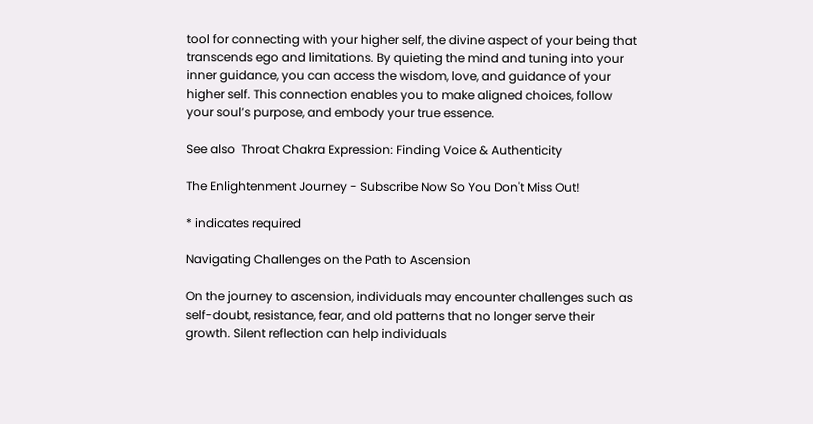tool for connecting with your higher self, the divine aspect of your being that transcends ego and limitations. By quieting the mind and tuning into your inner guidance, you can access the wisdom, love, and guidance of your higher self. This connection enables you to make aligned choices, follow your soul’s purpose, and embody your true essence.

See also  Throat Chakra Expression: Finding Voice & Authenticity

The Enlightenment Journey - Subscribe Now So You Don't Miss Out!

* indicates required

Navigating Challenges on the Path to Ascension

On the journey to ascension, individuals may encounter challenges such as self-doubt, resistance, fear, and old patterns that no longer serve their growth. Silent reflection can help individuals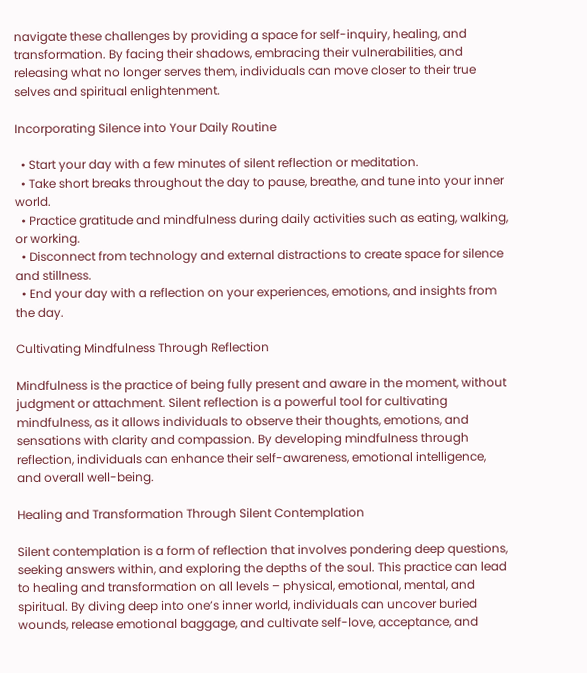navigate these challenges by providing a space for self-inquiry, healing, and transformation. By facing their shadows, embracing their vulnerabilities, and releasing what no longer serves them, individuals can move closer to their true selves and spiritual enlightenment.

Incorporating Silence into Your Daily Routine

  • Start your day with a few minutes of silent reflection or meditation.
  • Take short breaks throughout the day to pause, breathe, and tune into your inner world.
  • Practice gratitude and mindfulness during daily activities such as eating, walking, or working.
  • Disconnect from technology and external distractions to create space for silence and stillness.
  • End your day with a reflection on your experiences, emotions, and insights from the day.

Cultivating Mindfulness Through Reflection

Mindfulness is the practice of being fully present and aware in the moment, without judgment or attachment. Silent reflection is a powerful tool for cultivating mindfulness, as it allows individuals to observe their thoughts, emotions, and sensations with clarity and compassion. By developing mindfulness through reflection, individuals can enhance their self-awareness, emotional intelligence, and overall well-being.

Healing and Transformation Through Silent Contemplation

Silent contemplation is a form of reflection that involves pondering deep questions, seeking answers within, and exploring the depths of the soul. This practice can lead to healing and transformation on all levels – physical, emotional, mental, and spiritual. By diving deep into one’s inner world, individuals can uncover buried wounds, release emotional baggage, and cultivate self-love, acceptance, and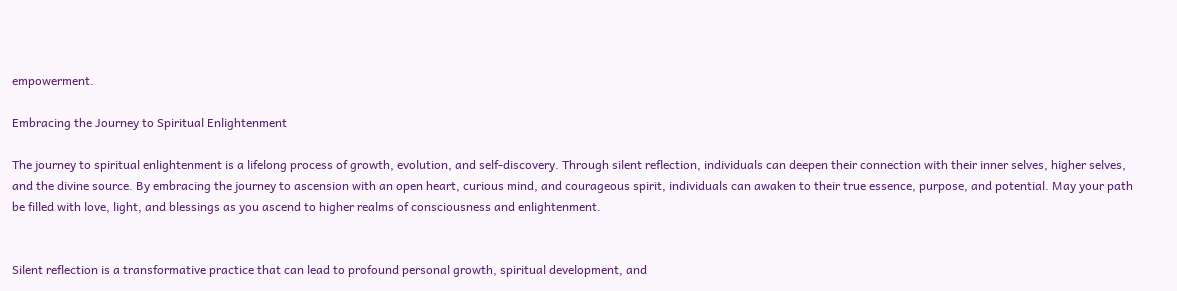empowerment.

Embracing the Journey to Spiritual Enlightenment

The journey to spiritual enlightenment is a lifelong process of growth, evolution, and self-discovery. Through silent reflection, individuals can deepen their connection with their inner selves, higher selves, and the divine source. By embracing the journey to ascension with an open heart, curious mind, and courageous spirit, individuals can awaken to their true essence, purpose, and potential. May your path be filled with love, light, and blessings as you ascend to higher realms of consciousness and enlightenment.


Silent reflection is a transformative practice that can lead to profound personal growth, spiritual development, and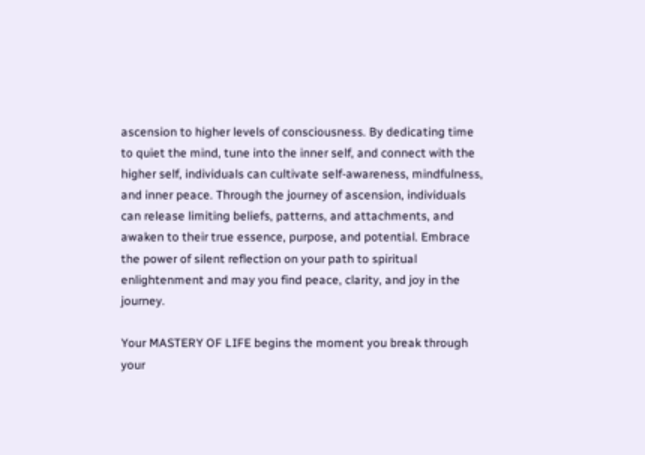ascension to higher levels of consciousness. By dedicating time to quiet the mind, tune into the inner self, and connect with the higher self, individuals can cultivate self-awareness, mindfulness, and inner peace. Through the journey of ascension, individuals can release limiting beliefs, patterns, and attachments, and awaken to their true essence, purpose, and potential. Embrace the power of silent reflection on your path to spiritual enlightenment and may you find peace, clarity, and joy in the journey.

Your MASTERY OF LIFE begins the moment you break through your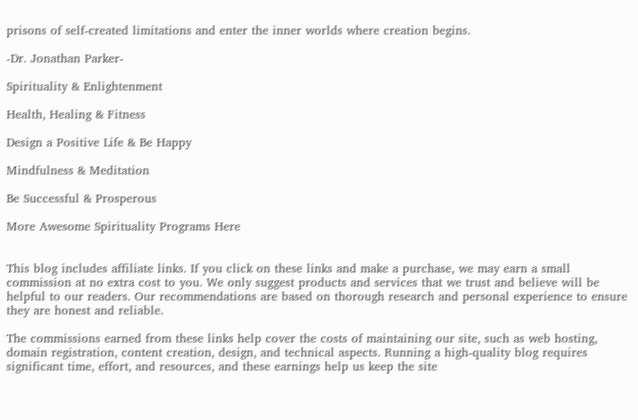prisons of self-created limitations and enter the inner worlds where creation begins.

-Dr. Jonathan Parker-

Spirituality & Enlightenment

Health, Healing & Fitness

Design a Positive Life & Be Happy

Mindfulness & Meditation

Be Successful & Prosperous

More Awesome Spirituality Programs Here


This blog includes affiliate links. If you click on these links and make a purchase, we may earn a small commission at no extra cost to you. We only suggest products and services that we trust and believe will be helpful to our readers. Our recommendations are based on thorough research and personal experience to ensure they are honest and reliable.

The commissions earned from these links help cover the costs of maintaining our site, such as web hosting, domain registration, content creation, design, and technical aspects. Running a high-quality blog requires significant time, effort, and resources, and these earnings help us keep the site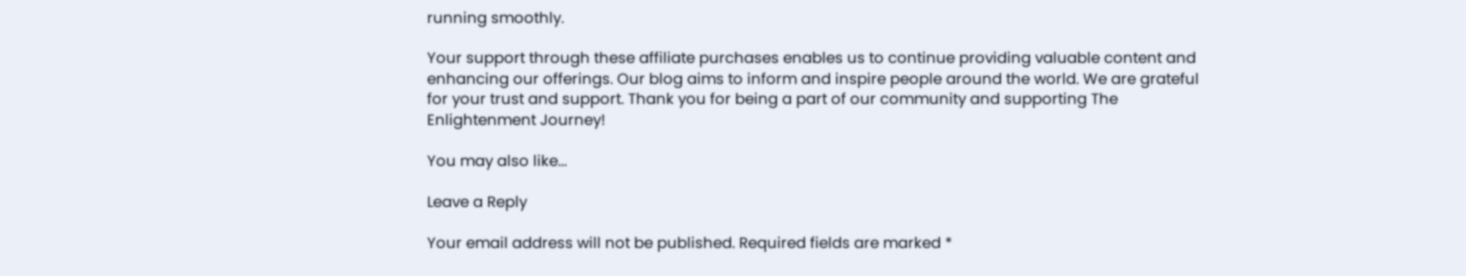running smoothly.

Your support through these affiliate purchases enables us to continue providing valuable content and enhancing our offerings. Our blog aims to inform and inspire people around the world. We are grateful for your trust and support. Thank you for being a part of our community and supporting The Enlightenment Journey!

You may also like...

Leave a Reply

Your email address will not be published. Required fields are marked *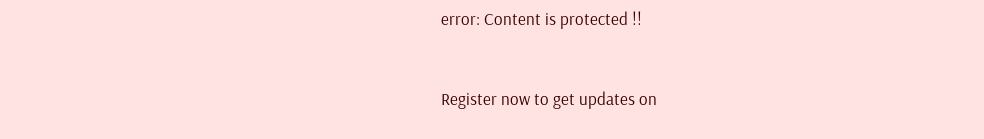error: Content is protected !!


Register now to get updates on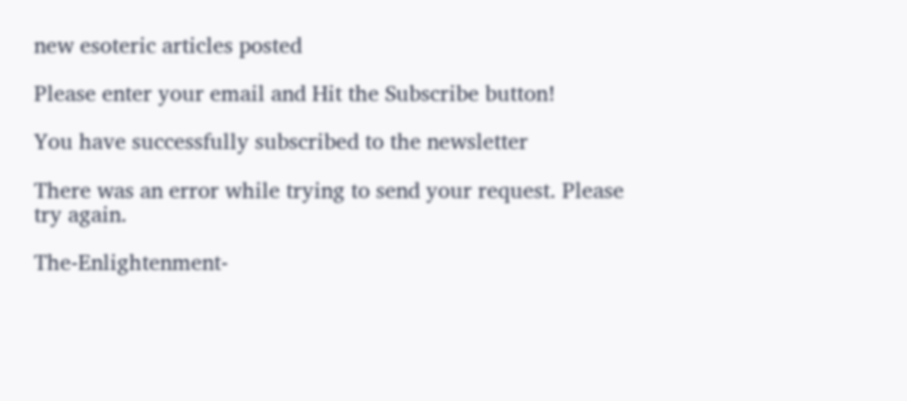new esoteric articles posted

Please enter your email and Hit the Subscribe button!

You have successfully subscribed to the newsletter

There was an error while trying to send your request. Please try again.

The-Enlightenment-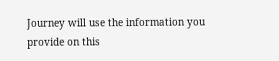Journey will use the information you provide on this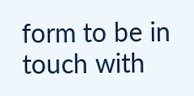form to be in touch with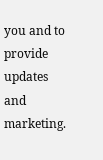you and to provide updates and marketing.